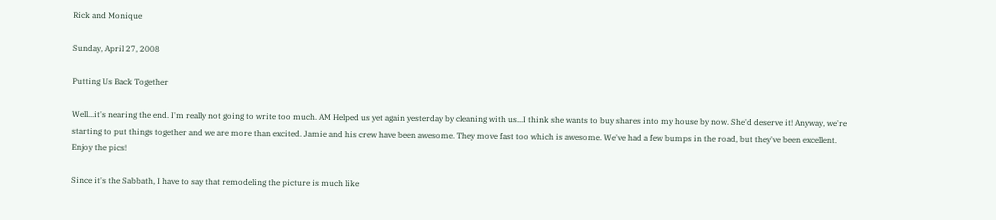Rick and Monique

Sunday, April 27, 2008

Putting Us Back Together

Well...it's nearing the end. I'm really not going to write too much. AM Helped us yet again yesterday by cleaning with us...I think she wants to buy shares into my house by now. She'd deserve it! Anyway, we're starting to put things together and we are more than excited. Jamie and his crew have been awesome. They move fast too which is awesome. We've had a few bumps in the road, but they've been excellent. Enjoy the pics!

Since it's the Sabbath, I have to say that remodeling the picture is much like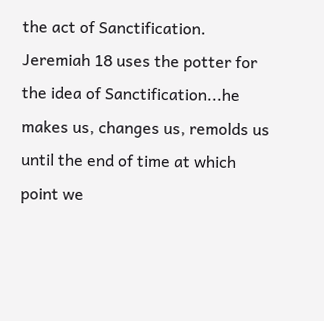the act of Sanctification. Jeremiah 18 uses the potter for the idea of Sanctification...he makes us, changes us, remolds us until the end of time at which point we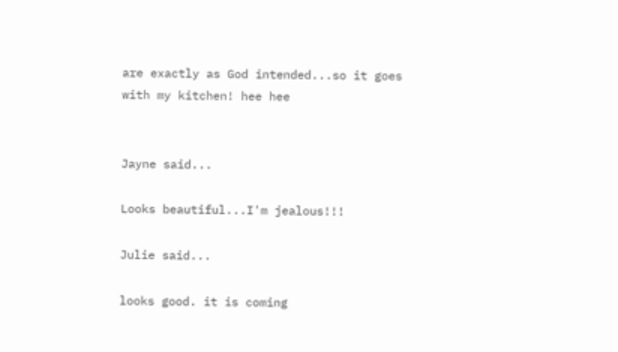are exactly as God intended...so it goes with my kitchen! hee hee


Jayne said...

Looks beautiful...I'm jealous!!!

Julie said...

looks good. it is coming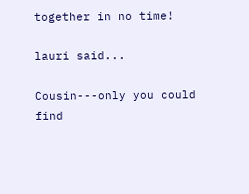together in no time!

lauri said...

Cousin---only you could find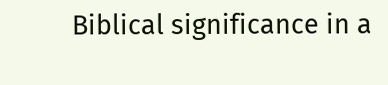Biblical significance in a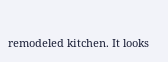remodeled kitchen. It looks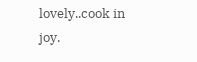lovely..cook in joy.